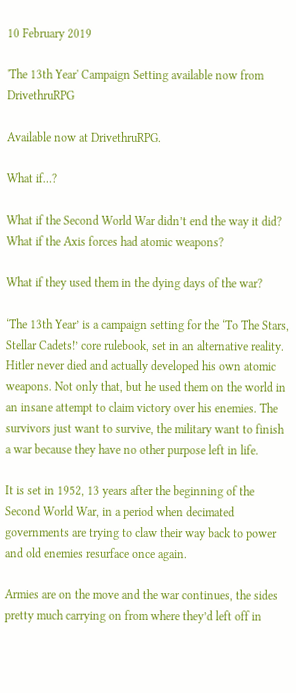10 February 2019

'The 13th Year' Campaign Setting available now from DrivethruRPG

Available now at DrivethruRPG.

What if…?

What if the Second World War didn’t end the way it did? What if the Axis forces had atomic weapons?

What if they used them in the dying days of the war?

‘The 13th Year’ is a campaign setting for the ‘To The Stars, Stellar Cadets!’ core rulebook, set in an alternative reality. Hitler never died and actually developed his own atomic weapons. Not only that, but he used them on the world in an insane attempt to claim victory over his enemies. The survivors just want to survive, the military want to finish a war because they have no other purpose left in life.

It is set in 1952, 13 years after the beginning of the Second World War, in a period when decimated governments are trying to claw their way back to power and old enemies resurface once again.

Armies are on the move and the war continues, the sides pretty much carrying on from where they’d left off in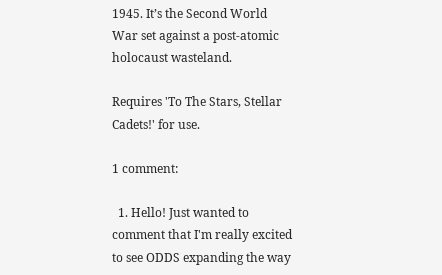1945. It’s the Second World War set against a post-atomic holocaust wasteland.

Requires 'To The Stars, Stellar Cadets!' for use.

1 comment:

  1. Hello! Just wanted to comment that I'm really excited to see ODDS expanding the way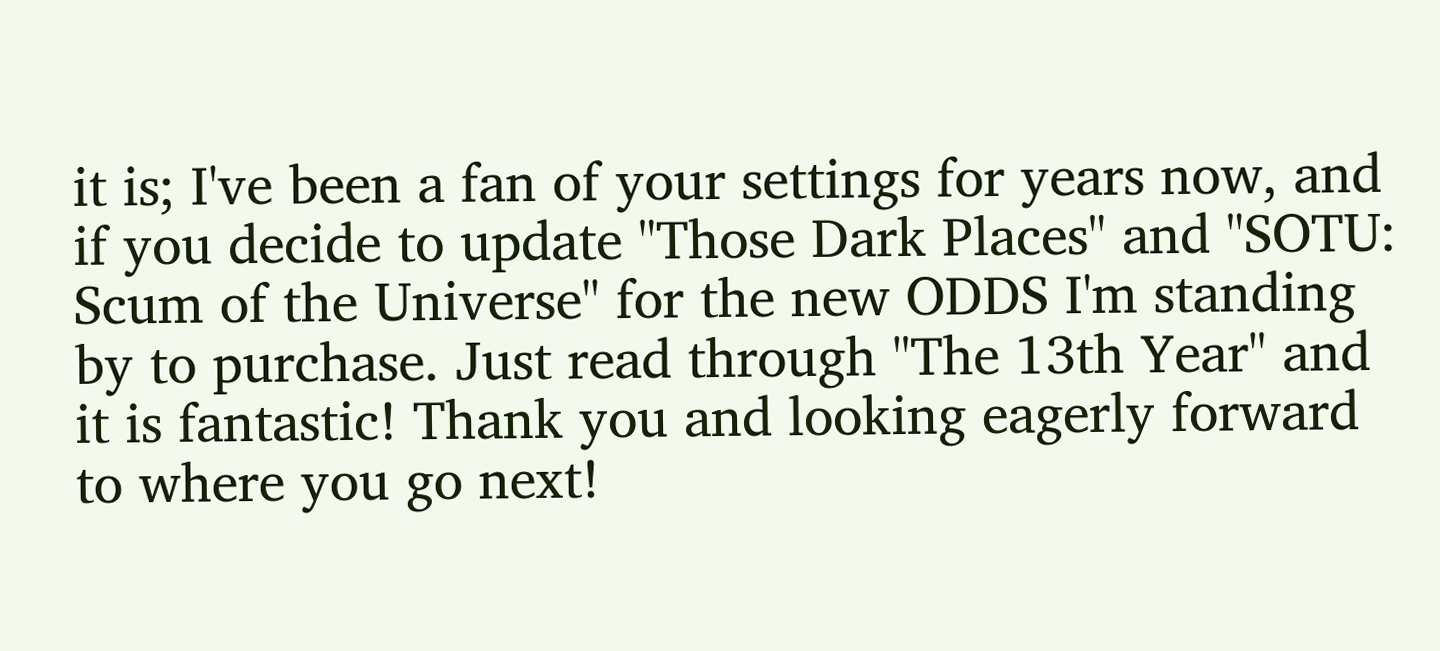it is; I've been a fan of your settings for years now, and if you decide to update "Those Dark Places" and "SOTU: Scum of the Universe" for the new ODDS I'm standing by to purchase. Just read through "The 13th Year" and it is fantastic! Thank you and looking eagerly forward to where you go next!